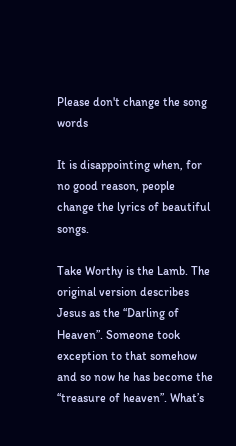Please don't change the song words

It is disappointing when, for no good reason, people change the lyrics of beautiful songs.

Take Worthy is the Lamb. The original version describes Jesus as the “Darling of Heaven”. Someone took exception to that somehow and so now he has become the “treasure of heaven”. What’s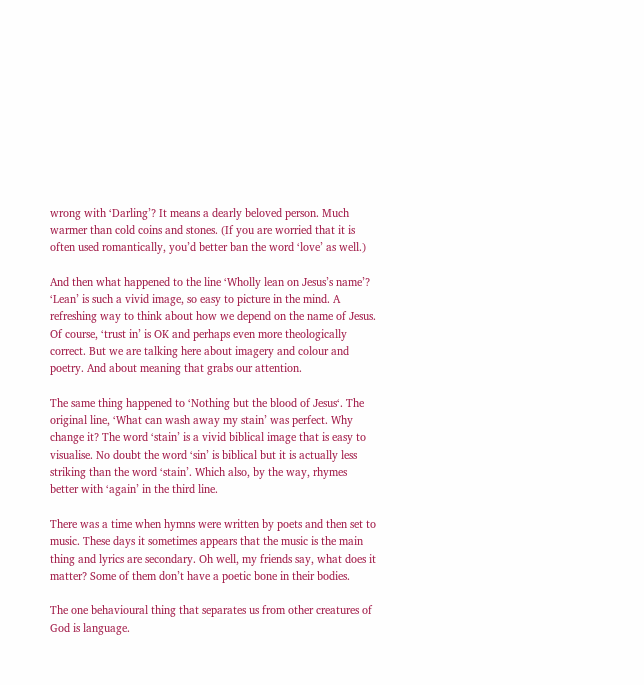wrong with ‘Darling’? It means a dearly beloved person. Much warmer than cold coins and stones. (If you are worried that it is often used romantically, you’d better ban the word ‘love’ as well.)

And then what happened to the line ‘Wholly lean on Jesus’s name’? ‘Lean’ is such a vivid image, so easy to picture in the mind. A refreshing way to think about how we depend on the name of Jesus. Of course, ‘trust in’ is OK and perhaps even more theologically correct. But we are talking here about imagery and colour and poetry. And about meaning that grabs our attention.

The same thing happened to ‘Nothing but the blood of Jesus‘. The original line, ‘What can wash away my stain’ was perfect. Why change it? The word ‘stain’ is a vivid biblical image that is easy to visualise. No doubt the word ‘sin’ is biblical but it is actually less striking than the word ‘stain’. Which also, by the way, rhymes better with ‘again’ in the third line.

There was a time when hymns were written by poets and then set to music. These days it sometimes appears that the music is the main thing and lyrics are secondary. Oh well, my friends say, what does it matter? Some of them don’t have a poetic bone in their bodies.

The one behavioural thing that separates us from other creatures of God is language.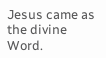Jesus came as the divine Word.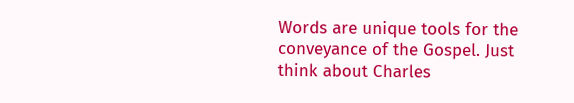Words are unique tools for the conveyance of the Gospel. Just think about Charles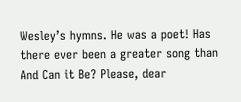Wesley’s hymns. He was a poet! Has there ever been a greater song than And Can it Be? Please, dear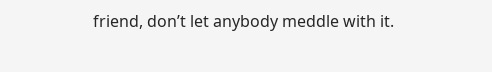friend, don’t let anybody meddle with it.